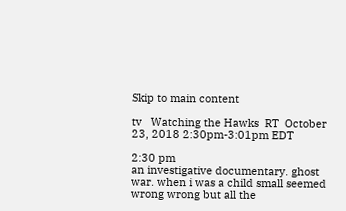Skip to main content

tv   Watching the Hawks  RT  October 23, 2018 2:30pm-3:01pm EDT

2:30 pm
an investigative documentary. ghost war. when i was a child small seemed wrong wrong but all the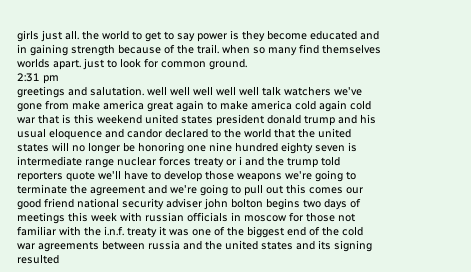girls just all. the world to get to say power is they become educated and in gaining strength because of the trail. when so many find themselves worlds apart. just to look for common ground.
2:31 pm
greetings and salutation. well well well well well talk watchers we've gone from make america great again to make america cold again cold war that is this weekend united states president donald trump and his usual eloquence and candor declared to the world that the united states will no longer be honoring one nine hundred eighty seven is intermediate range nuclear forces treaty or i and the trump told reporters quote we'll have to develop those weapons we're going to terminate the agreement and we're going to pull out this comes our good friend national security adviser john bolton begins two days of meetings this week with russian officials in moscow for those not familiar with the i.n.f. treaty it was one of the biggest end of the cold war agreements between russia and the united states and its signing resulted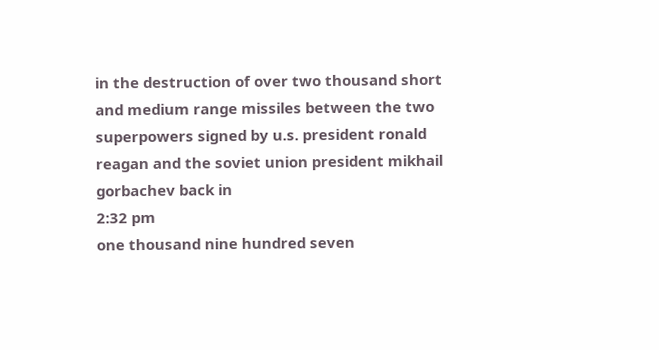in the destruction of over two thousand short and medium range missiles between the two superpowers signed by u.s. president ronald reagan and the soviet union president mikhail gorbachev back in
2:32 pm
one thousand nine hundred seven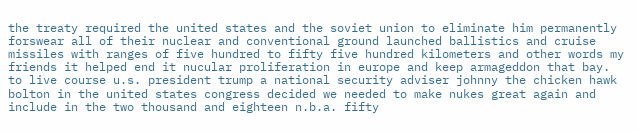the treaty required the united states and the soviet union to eliminate him permanently forswear all of their nuclear and conventional ground launched ballistics and cruise missiles with ranges of five hundred to fifty five hundred kilometers and other words my friends it helped end it nucular proliferation in europe and keep armageddon that bay. to live course u.s. president trump a national security adviser johnny the chicken hawk bolton in the united states congress decided we needed to make nukes great again and include in the two thousand and eighteen n.b.a. fifty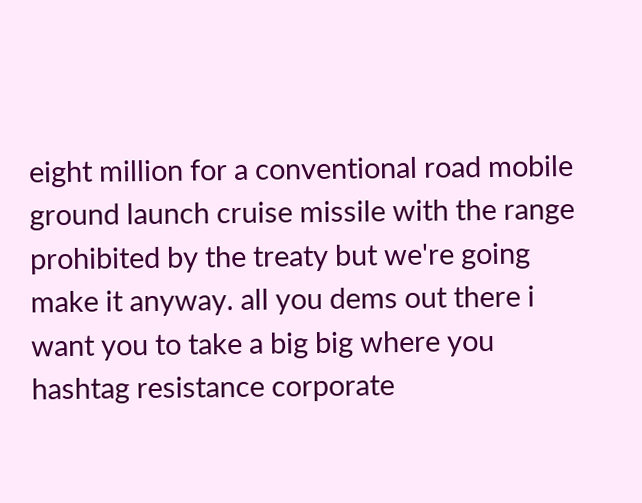eight million for a conventional road mobile ground launch cruise missile with the range prohibited by the treaty but we're going make it anyway. all you dems out there i want you to take a big big where you hashtag resistance corporate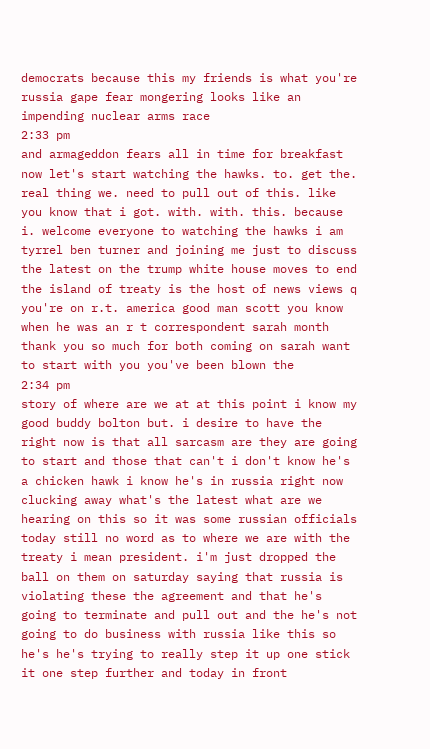democrats because this my friends is what you're russia gape fear mongering looks like an impending nuclear arms race
2:33 pm
and armageddon fears all in time for breakfast now let's start watching the hawks. to. get the. real thing we. need to pull out of this. like you know that i got. with. with. this. because i. welcome everyone to watching the hawks i am tyrrel ben turner and joining me just to discuss the latest on the trump white house moves to end the island of treaty is the host of news views q you're on r.t. america good man scott you know when he was an r t correspondent sarah month thank you so much for both coming on sarah want to start with you you've been blown the
2:34 pm
story of where are we at at this point i know my good buddy bolton but. i desire to have the right now is that all sarcasm are they are going to start and those that can't i don't know he's a chicken hawk i know he's in russia right now clucking away what's the latest what are we hearing on this so it was some russian officials today still no word as to where we are with the treaty i mean president. i'm just dropped the ball on them on saturday saying that russia is violating these the agreement and that he's going to terminate and pull out and the he's not going to do business with russia like this so he's he's trying to really step it up one stick it one step further and today in front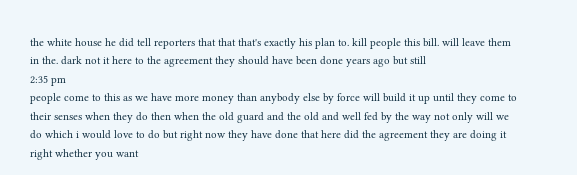the white house he did tell reporters that that that's exactly his plan to. kill people this bill. will leave them in the. dark not it here to the agreement they should have been done years ago but still
2:35 pm
people come to this as we have more money than anybody else by force will build it up until they come to their senses when they do then when the old guard and the old and well fed by the way not only will we do which i would love to do but right now they have done that here did the agreement they are doing it right whether you want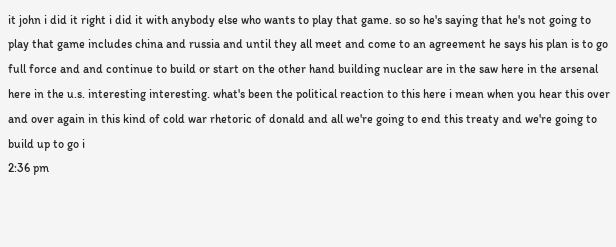it john i did it right i did it with anybody else who wants to play that game. so so he's saying that he's not going to play that game includes china and russia and until they all meet and come to an agreement he says his plan is to go full force and and continue to build or start on the other hand building nuclear are in the saw here in the arsenal here in the u.s. interesting interesting. what's been the political reaction to this here i mean when you hear this over and over again in this kind of cold war rhetoric of donald and all we're going to end this treaty and we're going to build up to go i
2:36 pm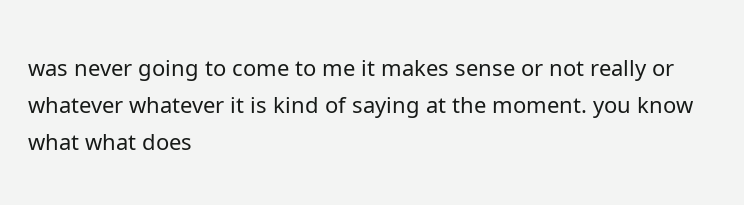was never going to come to me it makes sense or not really or whatever whatever it is kind of saying at the moment. you know what what does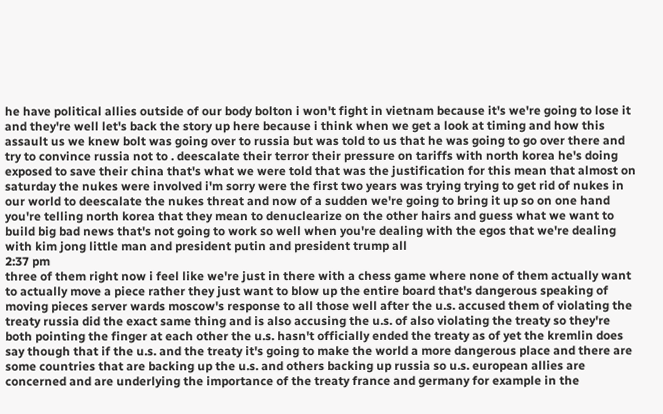he have political allies outside of our body bolton i won't fight in vietnam because it's we're going to lose it and they're well let's back the story up here because i think when we get a look at timing and how this assault us we knew bolt was going over to russia but was told to us that he was going to go over there and try to convince russia not to . deescalate their terror their pressure on tariffs with north korea he's doing exposed to save their china that's what we were told that was the justification for this mean that almost on saturday the nukes were involved i'm sorry were the first two years was trying trying to get rid of nukes in our world to deescalate the nukes threat and now of a sudden we're going to bring it up so on one hand you're telling north korea that they mean to denuclearize on the other hairs and guess what we want to build big bad news that's not going to work so well when you're dealing with the egos that we're dealing with kim jong little man and president putin and president trump all
2:37 pm
three of them right now i feel like we're just in there with a chess game where none of them actually want to actually move a piece rather they just want to blow up the entire board that's dangerous speaking of moving pieces server wards moscow's response to all those well after the u.s. accused them of violating the treaty russia did the exact same thing and is also accusing the u.s. of also violating the treaty so they're both pointing the finger at each other the u.s. hasn't officially ended the treaty as of yet the kremlin does say though that if the u.s. and the treaty it's going to make the world a more dangerous place and there are some countries that are backing up the u.s. and others backing up russia so u.s. european allies are concerned and are underlying the importance of the treaty france and germany for example in the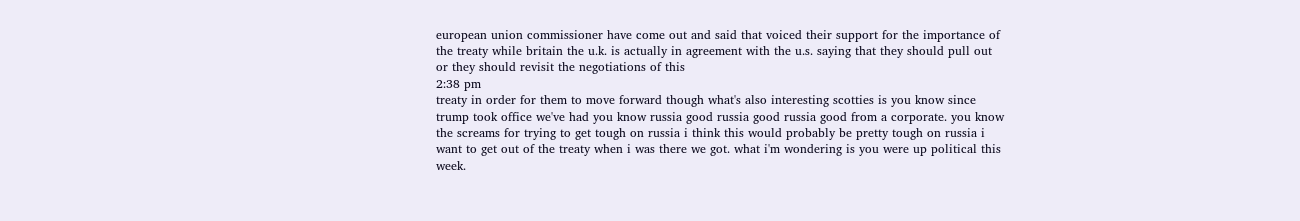european union commissioner have come out and said that voiced their support for the importance of the treaty while britain the u.k. is actually in agreement with the u.s. saying that they should pull out or they should revisit the negotiations of this
2:38 pm
treaty in order for them to move forward though what's also interesting scotties is you know since trump took office we've had you know russia good russia good russia good from a corporate. you know the screams for trying to get tough on russia i think this would probably be pretty tough on russia i want to get out of the treaty when i was there we got. what i'm wondering is you were up political this week.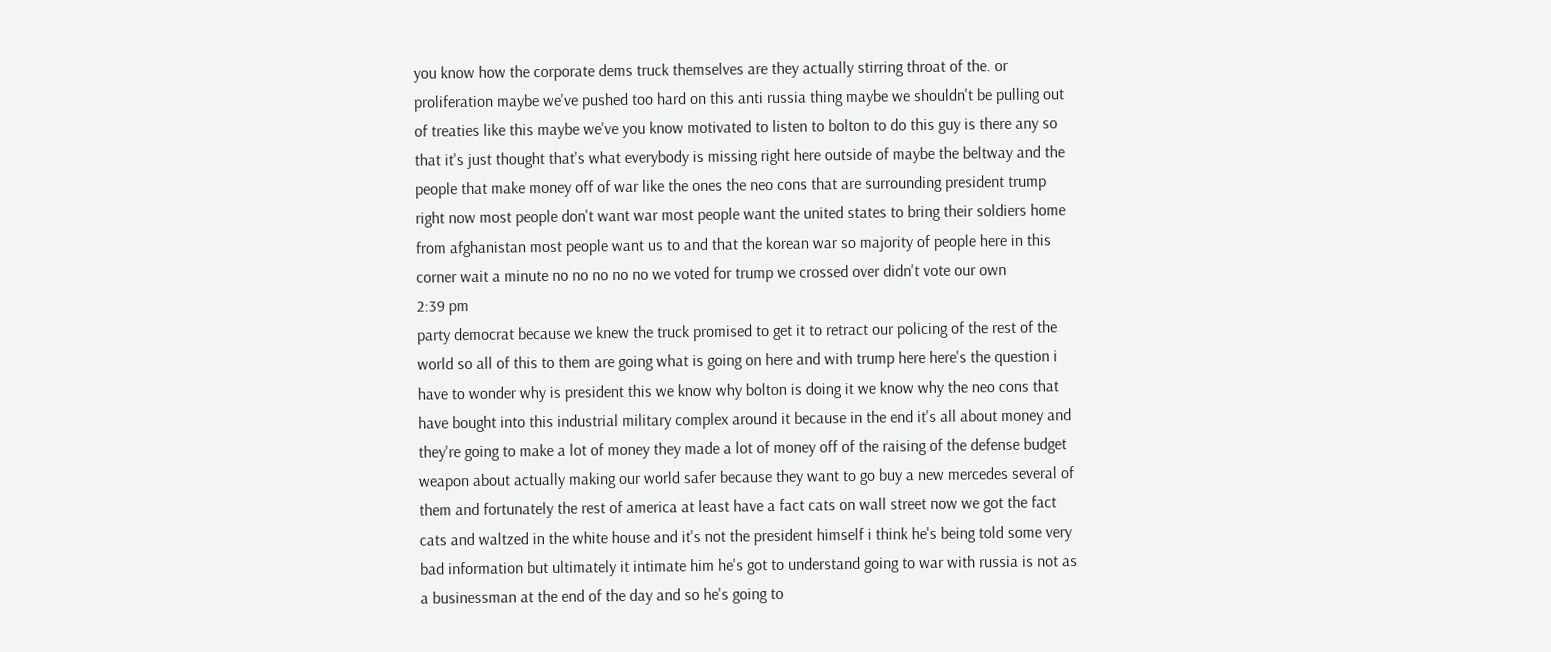you know how the corporate dems truck themselves are they actually stirring throat of the. or proliferation maybe we've pushed too hard on this anti russia thing maybe we shouldn't be pulling out of treaties like this maybe we've you know motivated to listen to bolton to do this guy is there any so that it's just thought that's what everybody is missing right here outside of maybe the beltway and the people that make money off of war like the ones the neo cons that are surrounding president trump right now most people don't want war most people want the united states to bring their soldiers home from afghanistan most people want us to and that the korean war so majority of people here in this corner wait a minute no no no no no we voted for trump we crossed over didn't vote our own
2:39 pm
party democrat because we knew the truck promised to get it to retract our policing of the rest of the world so all of this to them are going what is going on here and with trump here here's the question i have to wonder why is president this we know why bolton is doing it we know why the neo cons that have bought into this industrial military complex around it because in the end it's all about money and they're going to make a lot of money they made a lot of money off of the raising of the defense budget weapon about actually making our world safer because they want to go buy a new mercedes several of them and fortunately the rest of america at least have a fact cats on wall street now we got the fact cats and waltzed in the white house and it's not the president himself i think he's being told some very bad information but ultimately it intimate him he's got to understand going to war with russia is not as a businessman at the end of the day and so he's going to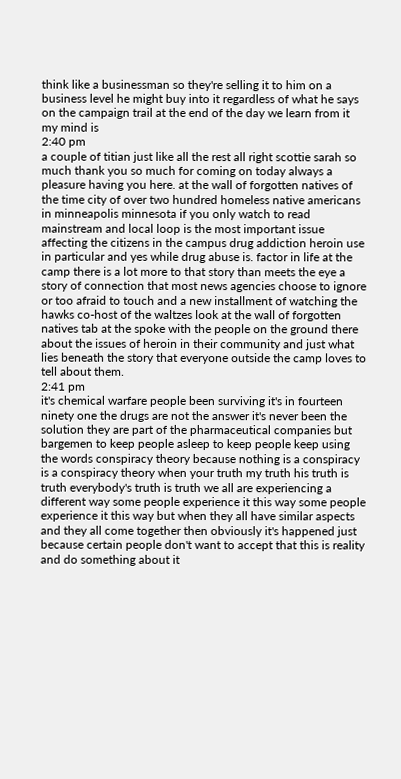think like a businessman so they're selling it to him on a business level he might buy into it regardless of what he says on the campaign trail at the end of the day we learn from it my mind is
2:40 pm
a couple of titian just like all the rest all right scottie sarah so much thank you so much for coming on today always a pleasure having you here. at the wall of forgotten natives of the time city of over two hundred homeless native americans in minneapolis minnesota if you only watch to read mainstream and local loop is the most important issue affecting the citizens in the campus drug addiction heroin use in particular and yes while drug abuse is. factor in life at the camp there is a lot more to that story than meets the eye a story of connection that most news agencies choose to ignore or too afraid to touch and a new installment of watching the hawks co-host of the waltzes look at the wall of forgotten natives tab at the spoke with the people on the ground there about the issues of heroin in their community and just what lies beneath the story that everyone outside the camp loves to tell about them.
2:41 pm
it's chemical warfare people been surviving it's in fourteen ninety one the drugs are not the answer it's never been the solution they are part of the pharmaceutical companies but bargemen to keep people asleep to keep people keep using the words conspiracy theory because nothing is a conspiracy is a conspiracy theory when your truth my truth his truth is truth everybody's truth is truth we all are experiencing a different way some people experience it this way some people experience it this way but when they all have similar aspects and they all come together then obviously it's happened just because certain people don't want to accept that this is reality and do something about it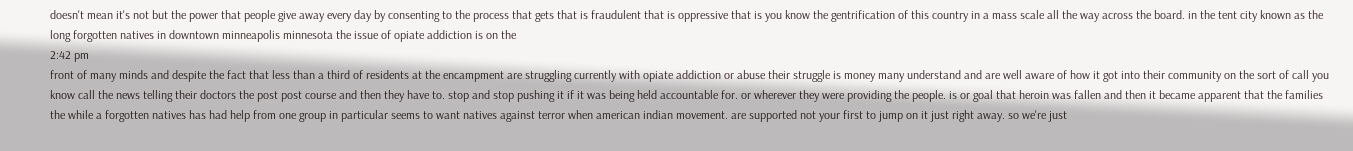doesn't mean it's not but the power that people give away every day by consenting to the process that gets that is fraudulent that is oppressive that is you know the gentrification of this country in a mass scale all the way across the board. in the tent city known as the long forgotten natives in downtown minneapolis minnesota the issue of opiate addiction is on the
2:42 pm
front of many minds and despite the fact that less than a third of residents at the encampment are struggling currently with opiate addiction or abuse their struggle is money many understand and are well aware of how it got into their community on the sort of call you know call the news telling their doctors the post post course and then they have to. stop and stop pushing it if it was being held accountable for. or wherever they were providing the people. is or goal that heroin was fallen and then it became apparent that the families the while a forgotten natives has had help from one group in particular seems to want natives against terror when american indian movement. are supported not your first to jump on it just right away. so we're just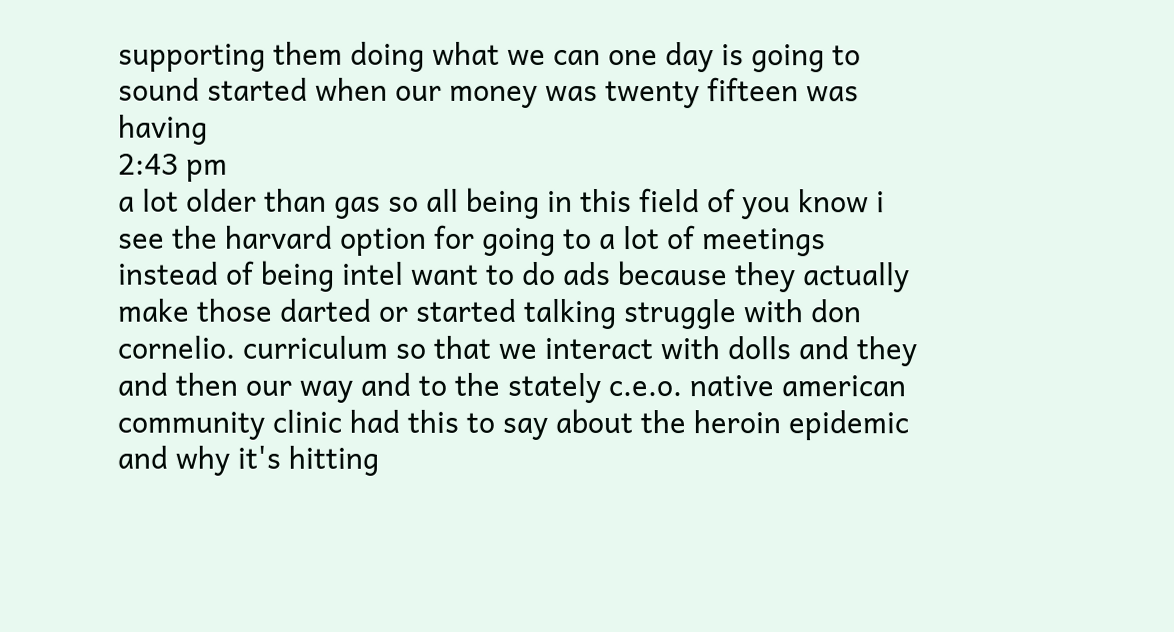supporting them doing what we can one day is going to sound started when our money was twenty fifteen was having
2:43 pm
a lot older than gas so all being in this field of you know i see the harvard option for going to a lot of meetings instead of being intel want to do ads because they actually make those darted or started talking struggle with don cornelio. curriculum so that we interact with dolls and they and then our way and to the stately c.e.o. native american community clinic had this to say about the heroin epidemic and why it's hitting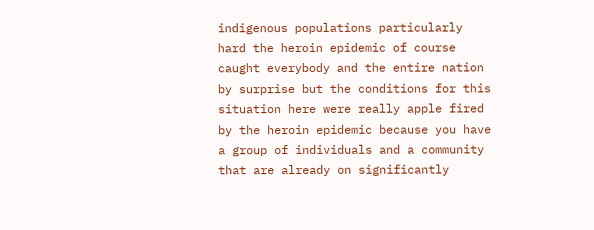indigenous populations particularly hard the heroin epidemic of course caught everybody and the entire nation by surprise but the conditions for this situation here were really apple fired by the heroin epidemic because you have a group of individuals and a community that are already on significantly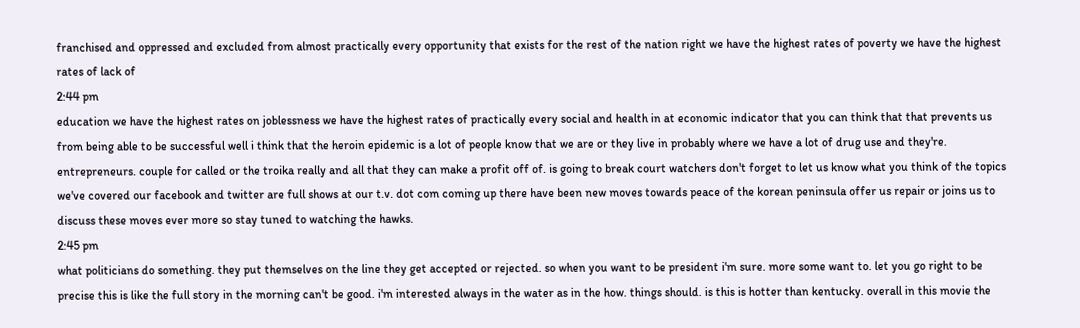franchised and oppressed and excluded from almost practically every opportunity that exists for the rest of the nation right we have the highest rates of poverty we have the highest rates of lack of
2:44 pm
education we have the highest rates on joblessness we have the highest rates of practically every social and health in at economic indicator that you can think that that prevents us from being able to be successful well i think that the heroin epidemic is a lot of people know that we are or they live in probably where we have a lot of drug use and they're. entrepreneurs. couple for called or the troika really and all that they can make a profit off of. is going to break court watchers don't forget to let us know what you think of the topics we've covered our facebook and twitter are full shows at our t.v. dot com coming up there have been new moves towards peace of the korean peninsula offer us repair or joins us to discuss these moves ever more so stay tuned to watching the hawks.
2:45 pm
what politicians do something. they put themselves on the line they get accepted or rejected. so when you want to be president i'm sure. more some want to. let you go right to be precise this is like the full story in the morning can't be good. i'm interested always in the water as in the how. things should. is this is hotter than kentucky. overall in this movie the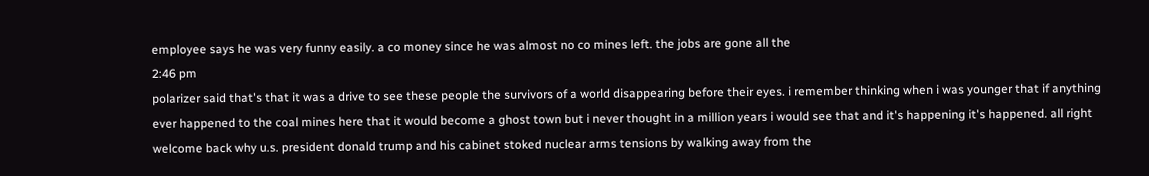employee says he was very funny easily. a co money since he was almost no co mines left. the jobs are gone all the
2:46 pm
polarizer said that's that it was a drive to see these people the survivors of a world disappearing before their eyes. i remember thinking when i was younger that if anything ever happened to the coal mines here that it would become a ghost town but i never thought in a million years i would see that and it's happening it's happened. all right welcome back why u.s. president donald trump and his cabinet stoked nuclear arms tensions by walking away from the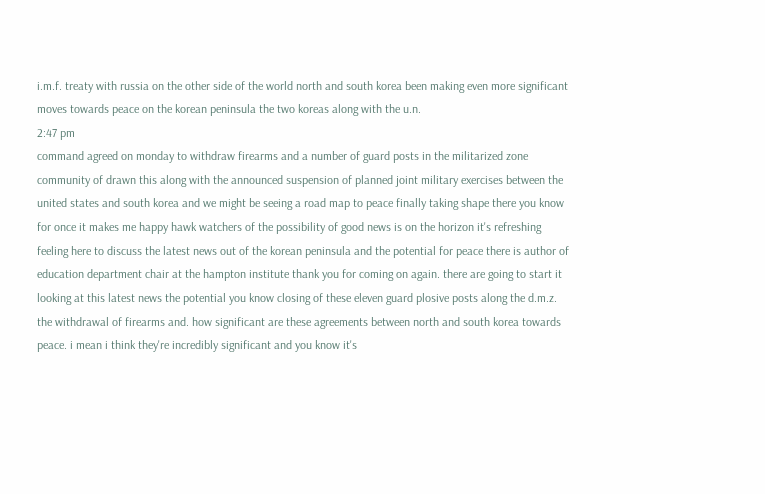i.m.f. treaty with russia on the other side of the world north and south korea been making even more significant moves towards peace on the korean peninsula the two koreas along with the u.n.
2:47 pm
command agreed on monday to withdraw firearms and a number of guard posts in the militarized zone community of drawn this along with the announced suspension of planned joint military exercises between the united states and south korea and we might be seeing a road map to peace finally taking shape there you know for once it makes me happy hawk watchers of the possibility of good news is on the horizon it's refreshing feeling here to discuss the latest news out of the korean peninsula and the potential for peace there is author of education department chair at the hampton institute thank you for coming on again. there are going to start it looking at this latest news the potential you know closing of these eleven guard plosive posts along the d.m.z. the withdrawal of firearms and. how significant are these agreements between north and south korea towards peace. i mean i think they're incredibly significant and you know it's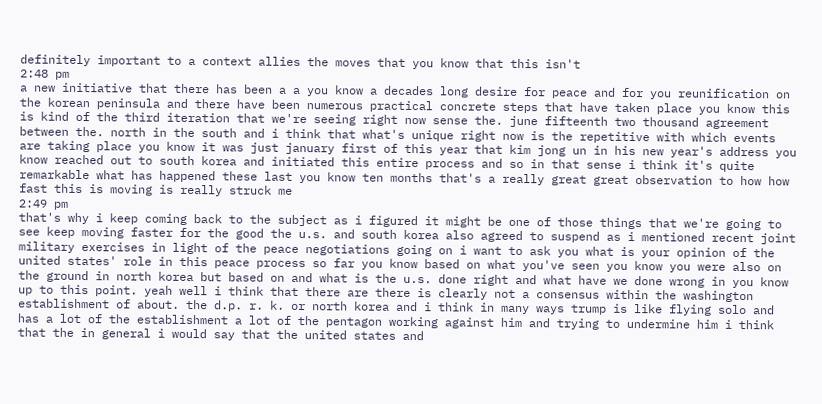definitely important to a context allies the moves that you know that this isn't
2:48 pm
a new initiative that there has been a a you know a decades long desire for peace and for you reunification on the korean peninsula and there have been numerous practical concrete steps that have taken place you know this is kind of the third iteration that we're seeing right now sense the. june fifteenth two thousand agreement between the. north in the south and i think that what's unique right now is the repetitive with which events are taking place you know it was just january first of this year that kim jong un in his new year's address you know reached out to south korea and initiated this entire process and so in that sense i think it's quite remarkable what has happened these last you know ten months that's a really great great observation to how how fast this is moving is really struck me
2:49 pm
that's why i keep coming back to the subject as i figured it might be one of those things that we're going to see keep moving faster for the good the u.s. and south korea also agreed to suspend as i mentioned recent joint military exercises in light of the peace negotiations going on i want to ask you what is your opinion of the united states' role in this peace process so far you know based on what you've seen you know you were also on the ground in north korea but based on and what is the u.s. done right and what have we done wrong in you know up to this point. yeah well i think that there are there is clearly not a consensus within the washington establishment of about. the d.p. r. k. or north korea and i think in many ways trump is like flying solo and has a lot of the establishment a lot of the pentagon working against him and trying to undermine him i think that the in general i would say that the united states and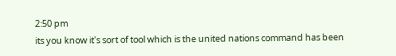2:50 pm
its you know it's sort of tool which is the united nations command has been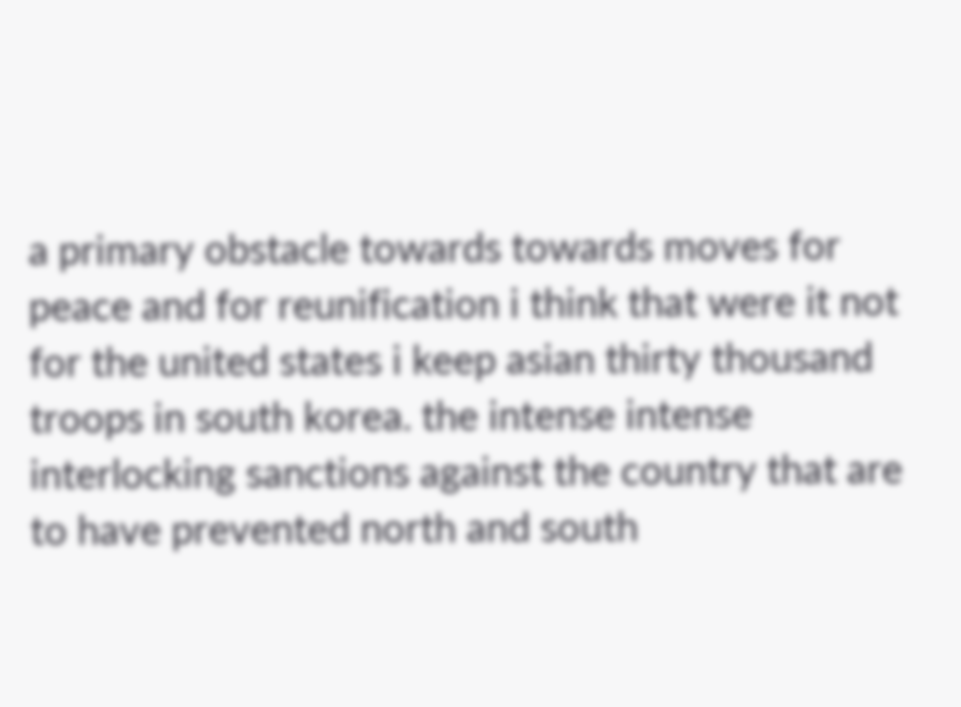a primary obstacle towards towards moves for peace and for reunification i think that were it not for the united states i keep asian thirty thousand troops in south korea. the intense intense interlocking sanctions against the country that are to have prevented north and south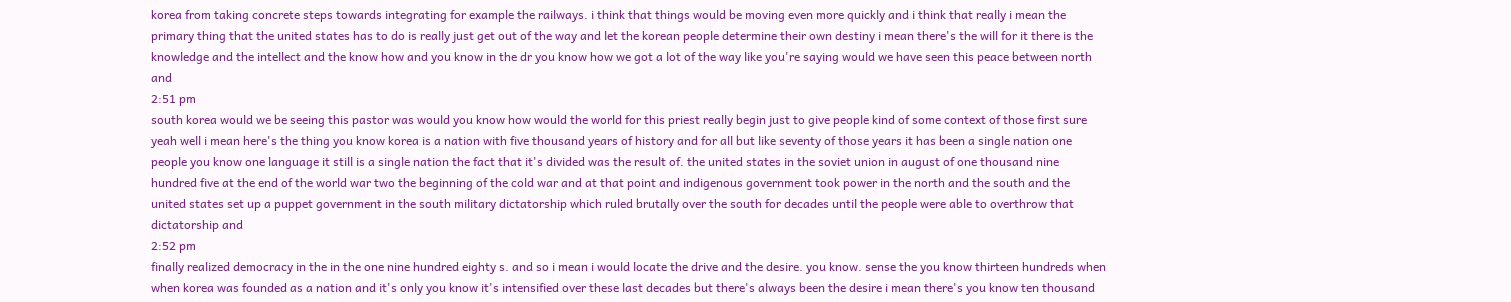korea from taking concrete steps towards integrating for example the railways. i think that things would be moving even more quickly and i think that really i mean the primary thing that the united states has to do is really just get out of the way and let the korean people determine their own destiny i mean there's the will for it there is the knowledge and the intellect and the know how and you know in the dr you know how we got a lot of the way like you're saying would we have seen this peace between north and
2:51 pm
south korea would we be seeing this pastor was would you know how would the world for this priest really begin just to give people kind of some context of those first sure yeah well i mean here's the thing you know korea is a nation with five thousand years of history and for all but like seventy of those years it has been a single nation one people you know one language it still is a single nation the fact that it's divided was the result of. the united states in the soviet union in august of one thousand nine hundred five at the end of the world war two the beginning of the cold war and at that point and indigenous government took power in the north and the south and the united states set up a puppet government in the south military dictatorship which ruled brutally over the south for decades until the people were able to overthrow that dictatorship and
2:52 pm
finally realized democracy in the in the one nine hundred eighty s. and so i mean i would locate the drive and the desire. you know. sense the you know thirteen hundreds when when korea was founded as a nation and it's only you know it's intensified over these last decades but there's always been the desire i mean there's you know ten thousand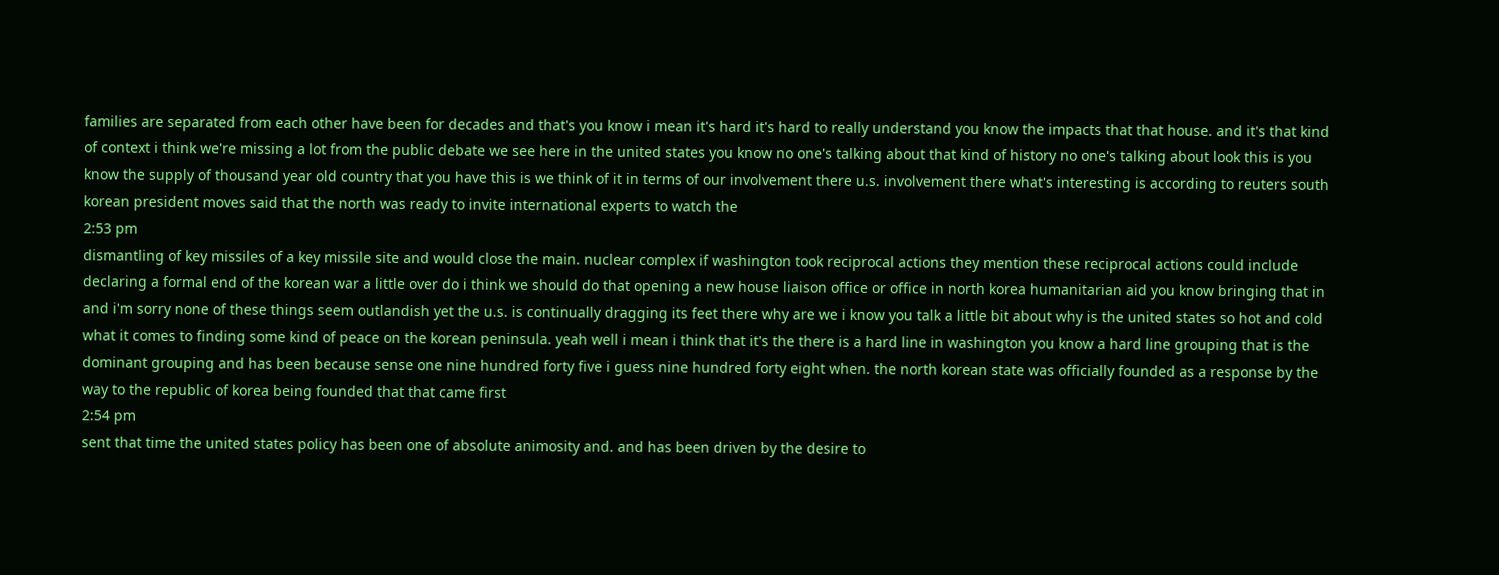families are separated from each other have been for decades and that's you know i mean it's hard it's hard to really understand you know the impacts that that house. and it's that kind of context i think we're missing a lot from the public debate we see here in the united states you know no one's talking about that kind of history no one's talking about look this is you know the supply of thousand year old country that you have this is we think of it in terms of our involvement there u.s. involvement there what's interesting is according to reuters south korean president moves said that the north was ready to invite international experts to watch the
2:53 pm
dismantling of key missiles of a key missile site and would close the main. nuclear complex if washington took reciprocal actions they mention these reciprocal actions could include declaring a formal end of the korean war a little over do i think we should do that opening a new house liaison office or office in north korea humanitarian aid you know bringing that in and i'm sorry none of these things seem outlandish yet the u.s. is continually dragging its feet there why are we i know you talk a little bit about why is the united states so hot and cold what it comes to finding some kind of peace on the korean peninsula. yeah well i mean i think that it's the there is a hard line in washington you know a hard line grouping that is the dominant grouping and has been because sense one nine hundred forty five i guess nine hundred forty eight when. the north korean state was officially founded as a response by the way to the republic of korea being founded that that came first
2:54 pm
sent that time the united states policy has been one of absolute animosity and. and has been driven by the desire to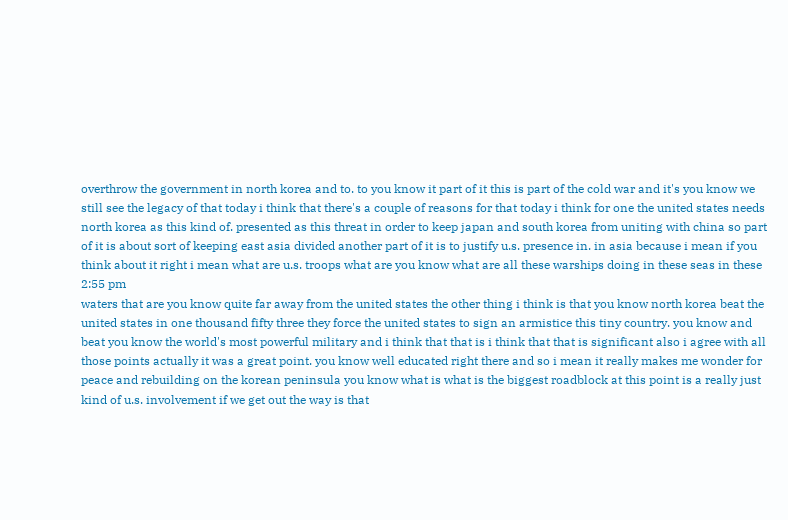overthrow the government in north korea and to. to you know it part of it this is part of the cold war and it's you know we still see the legacy of that today i think that there's a couple of reasons for that today i think for one the united states needs north korea as this kind of. presented as this threat in order to keep japan and south korea from uniting with china so part of it is about sort of keeping east asia divided another part of it is to justify u.s. presence in. in asia because i mean if you think about it right i mean what are u.s. troops what are you know what are all these warships doing in these seas in these
2:55 pm
waters that are you know quite far away from the united states the other thing i think is that you know north korea beat the united states in one thousand fifty three they force the united states to sign an armistice this tiny country. you know and beat you know the world's most powerful military and i think that that is i think that that is significant also i agree with all those points actually it was a great point. you know well educated right there and so i mean it really makes me wonder for peace and rebuilding on the korean peninsula you know what is what is the biggest roadblock at this point is a really just kind of u.s. involvement if we get out the way is that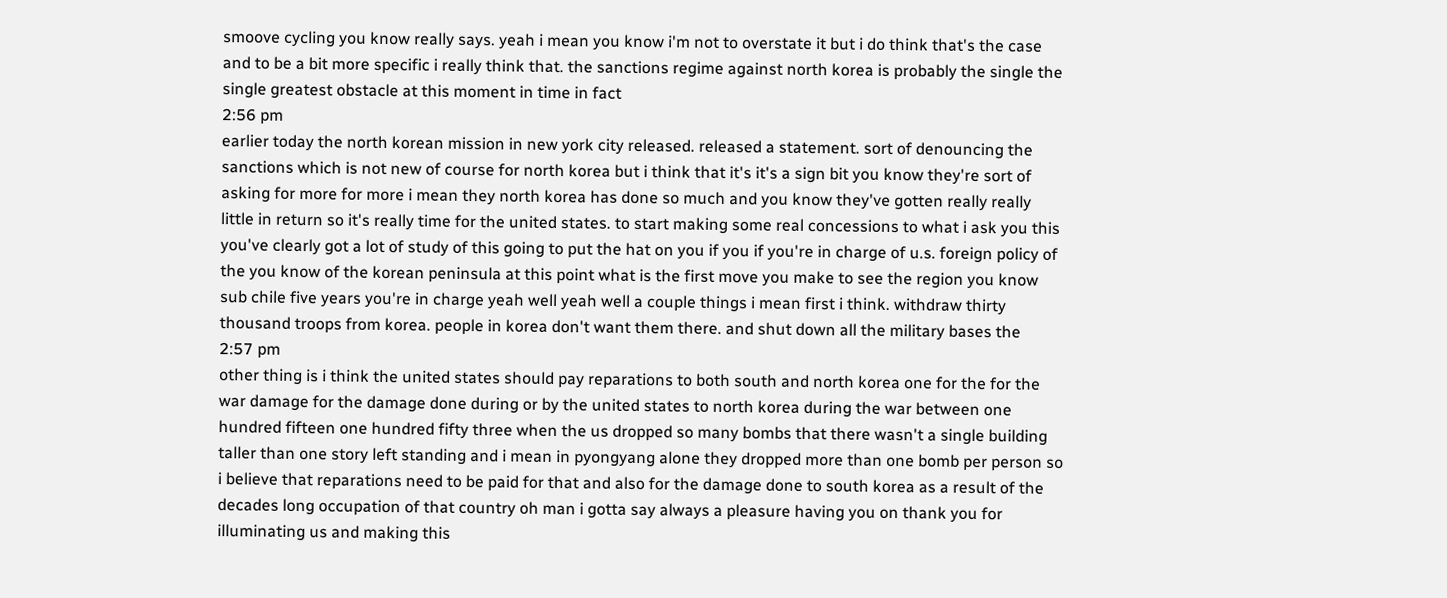smoove cycling you know really says. yeah i mean you know i'm not to overstate it but i do think that's the case and to be a bit more specific i really think that. the sanctions regime against north korea is probably the single the single greatest obstacle at this moment in time in fact
2:56 pm
earlier today the north korean mission in new york city released. released a statement. sort of denouncing the sanctions which is not new of course for north korea but i think that it's it's a sign bit you know they're sort of asking for more for more i mean they north korea has done so much and you know they've gotten really really little in return so it's really time for the united states. to start making some real concessions to what i ask you this you've clearly got a lot of study of this going to put the hat on you if you if you're in charge of u.s. foreign policy of the you know of the korean peninsula at this point what is the first move you make to see the region you know sub chile five years you're in charge yeah well yeah well a couple things i mean first i think. withdraw thirty thousand troops from korea. people in korea don't want them there. and shut down all the military bases the
2:57 pm
other thing is i think the united states should pay reparations to both south and north korea one for the for the war damage for the damage done during or by the united states to north korea during the war between one hundred fifteen one hundred fifty three when the us dropped so many bombs that there wasn't a single building taller than one story left standing and i mean in pyongyang alone they dropped more than one bomb per person so i believe that reparations need to be paid for that and also for the damage done to south korea as a result of the decades long occupation of that country oh man i gotta say always a pleasure having you on thank you for illuminating us and making this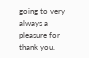going to very always a pleasure for thank you.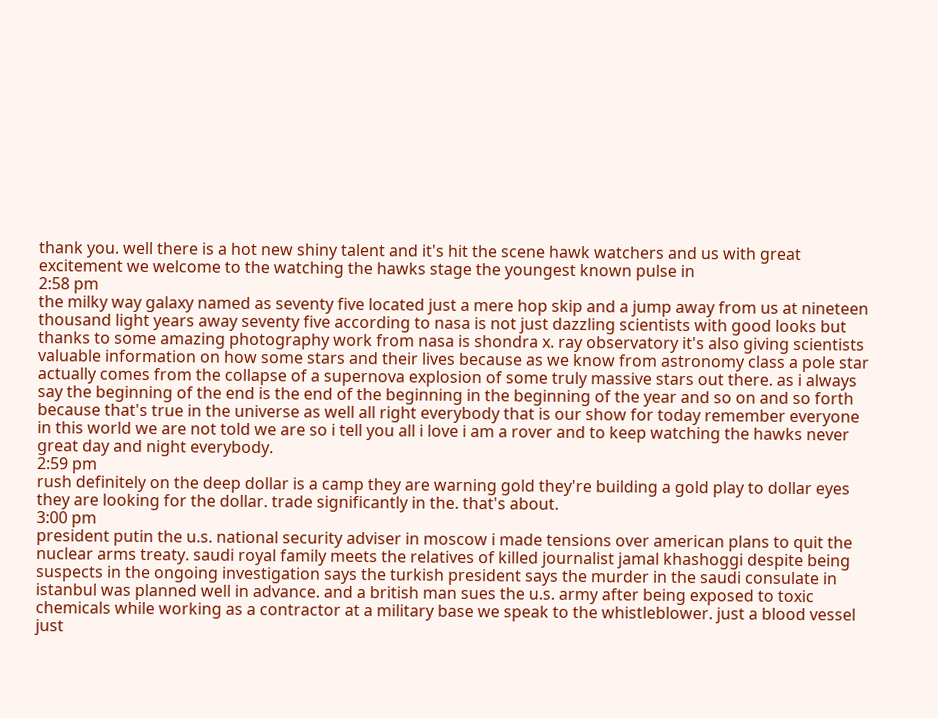thank you. well there is a hot new shiny talent and it's hit the scene hawk watchers and us with great excitement we welcome to the watching the hawks stage the youngest known pulse in
2:58 pm
the milky way galaxy named as seventy five located just a mere hop skip and a jump away from us at nineteen thousand light years away seventy five according to nasa is not just dazzling scientists with good looks but thanks to some amazing photography work from nasa is shondra x. ray observatory it's also giving scientists valuable information on how some stars and their lives because as we know from astronomy class a pole star actually comes from the collapse of a supernova explosion of some truly massive stars out there. as i always say the beginning of the end is the end of the beginning in the beginning of the year and so on and so forth because that's true in the universe as well all right everybody that is our show for today remember everyone in this world we are not told we are so i tell you all i love i am a rover and to keep watching the hawks never great day and night everybody.
2:59 pm
rush definitely on the deep dollar is a camp they are warning gold they're building a gold play to dollar eyes they are looking for the dollar. trade significantly in the. that's about.
3:00 pm
president putin the u.s. national security adviser in moscow i made tensions over american plans to quit the nuclear arms treaty. saudi royal family meets the relatives of killed journalist jamal khashoggi despite being suspects in the ongoing investigation says the turkish president says the murder in the saudi consulate in istanbul was planned well in advance. and a british man sues the u.s. army after being exposed to toxic chemicals while working as a contractor at a military base we speak to the whistleblower. just a blood vessel just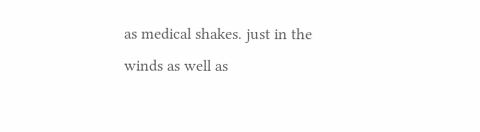as medical shakes. just in the winds as well as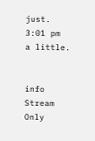just.
3:01 pm
a little.


info Stream Only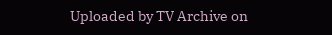Uploaded by TV Archive on